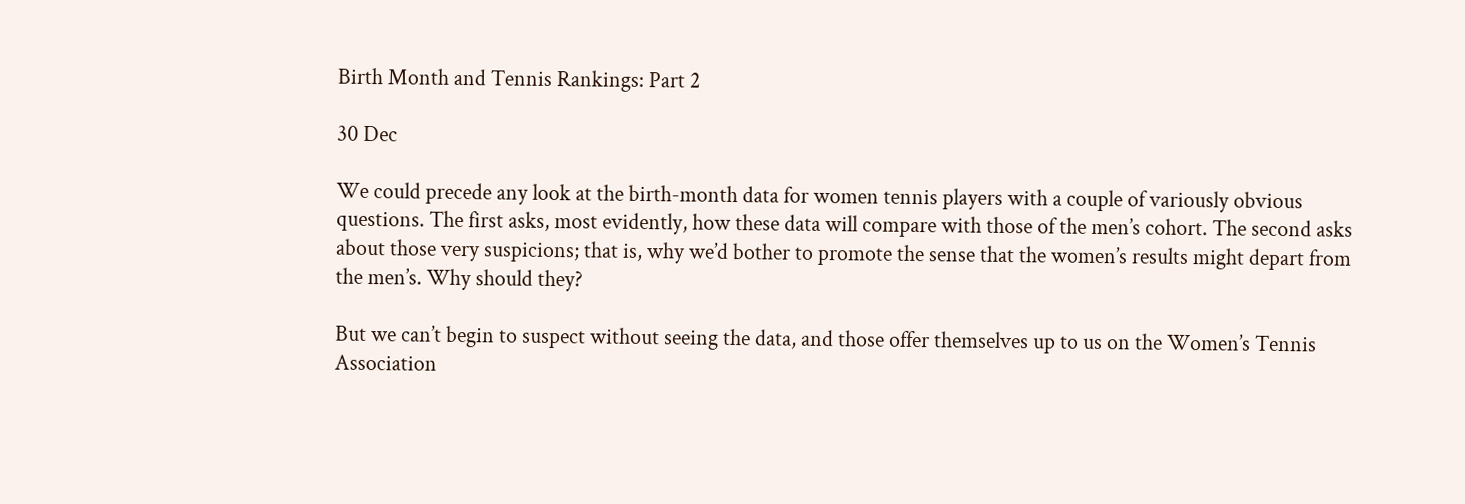Birth Month and Tennis Rankings: Part 2

30 Dec

We could precede any look at the birth-month data for women tennis players with a couple of variously obvious questions. The first asks, most evidently, how these data will compare with those of the men’s cohort. The second asks about those very suspicions; that is, why we’d bother to promote the sense that the women’s results might depart from the men’s. Why should they?

But we can’t begin to suspect without seeing the data, and those offer themselves up to us on the Women’s Tennis Association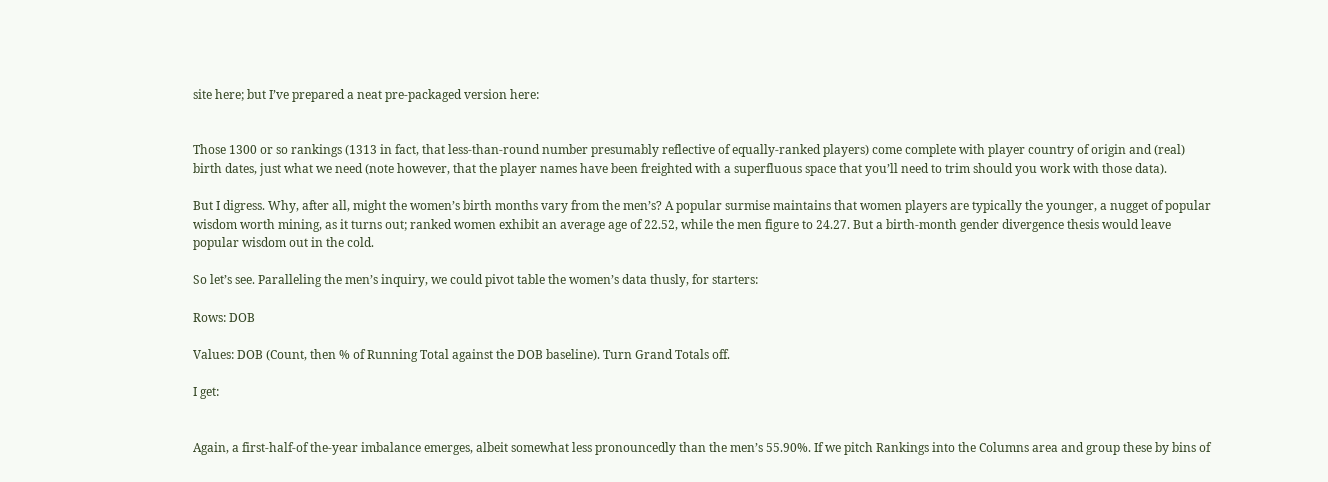site here; but I’ve prepared a neat pre-packaged version here:


Those 1300 or so rankings (1313 in fact, that less-than-round number presumably reflective of equally-ranked players) come complete with player country of origin and (real) birth dates, just what we need (note however, that the player names have been freighted with a superfluous space that you’ll need to trim should you work with those data).

But I digress. Why, after all, might the women’s birth months vary from the men’s? A popular surmise maintains that women players are typically the younger, a nugget of popular wisdom worth mining, as it turns out; ranked women exhibit an average age of 22.52, while the men figure to 24.27. But a birth-month gender divergence thesis would leave popular wisdom out in the cold.

So let’s see. Paralleling the men’s inquiry, we could pivot table the women’s data thusly, for starters:

Rows: DOB

Values: DOB (Count, then % of Running Total against the DOB baseline). Turn Grand Totals off.

I get:


Again, a first-half-of the-year imbalance emerges, albeit somewhat less pronouncedly than the men’s 55.90%. If we pitch Rankings into the Columns area and group these by bins of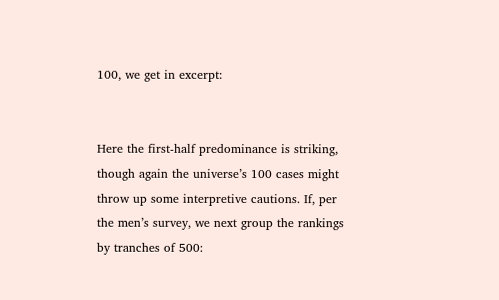100, we get in excerpt:


Here the first-half predominance is striking, though again the universe’s 100 cases might throw up some interpretive cautions. If, per the men’s survey, we next group the rankings by tranches of 500: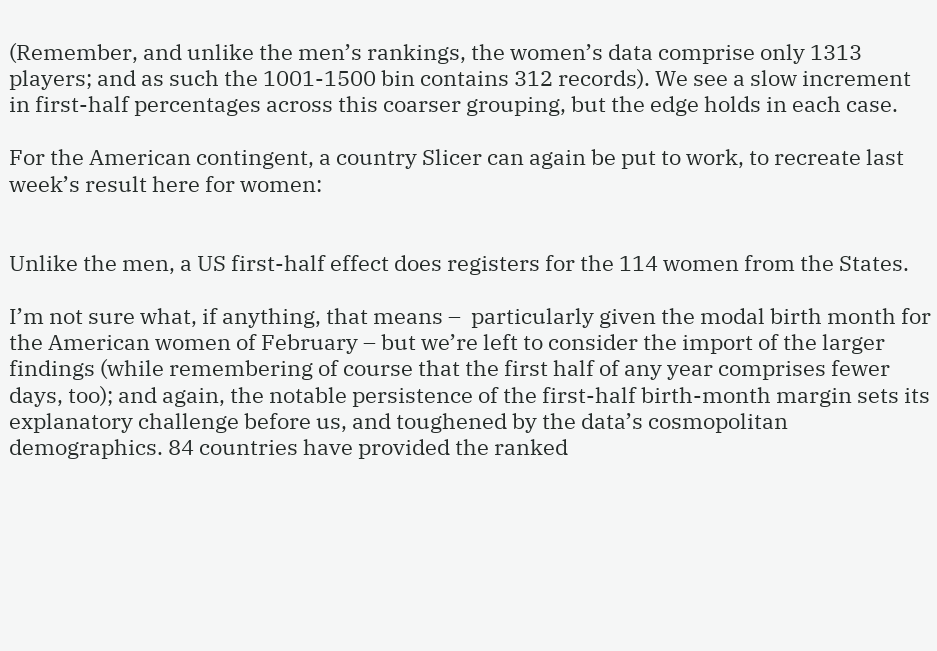(Remember, and unlike the men’s rankings, the women’s data comprise only 1313 players; and as such the 1001-1500 bin contains 312 records). We see a slow increment in first-half percentages across this coarser grouping, but the edge holds in each case.

For the American contingent, a country Slicer can again be put to work, to recreate last week’s result here for women:


Unlike the men, a US first-half effect does registers for the 114 women from the States.

I’m not sure what, if anything, that means –  particularly given the modal birth month for the American women of February – but we’re left to consider the import of the larger findings (while remembering of course that the first half of any year comprises fewer days, too); and again, the notable persistence of the first-half birth-month margin sets its explanatory challenge before us, and toughened by the data’s cosmopolitan demographics. 84 countries have provided the ranked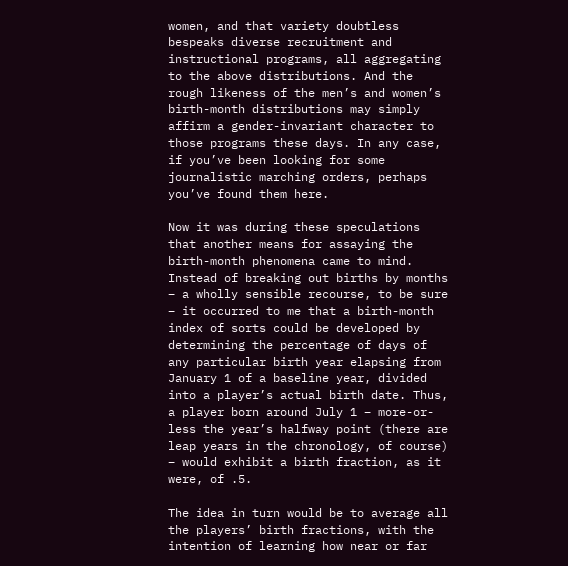women, and that variety doubtless bespeaks diverse recruitment and instructional programs, all aggregating to the above distributions. And the rough likeness of the men’s and women’s birth-month distributions may simply affirm a gender-invariant character to those programs these days. In any case, if you’ve been looking for some journalistic marching orders, perhaps you’ve found them here.

Now it was during these speculations that another means for assaying the birth-month phenomena came to mind. Instead of breaking out births by months – a wholly sensible recourse, to be sure – it occurred to me that a birth-month index of sorts could be developed by determining the percentage of days of any particular birth year elapsing from January 1 of a baseline year, divided into a player’s actual birth date. Thus, a player born around July 1 – more-or-less the year’s halfway point (there are leap years in the chronology, of course) – would exhibit a birth fraction, as it were, of .5.

The idea in turn would be to average all the players’ birth fractions, with the intention of learning how near or far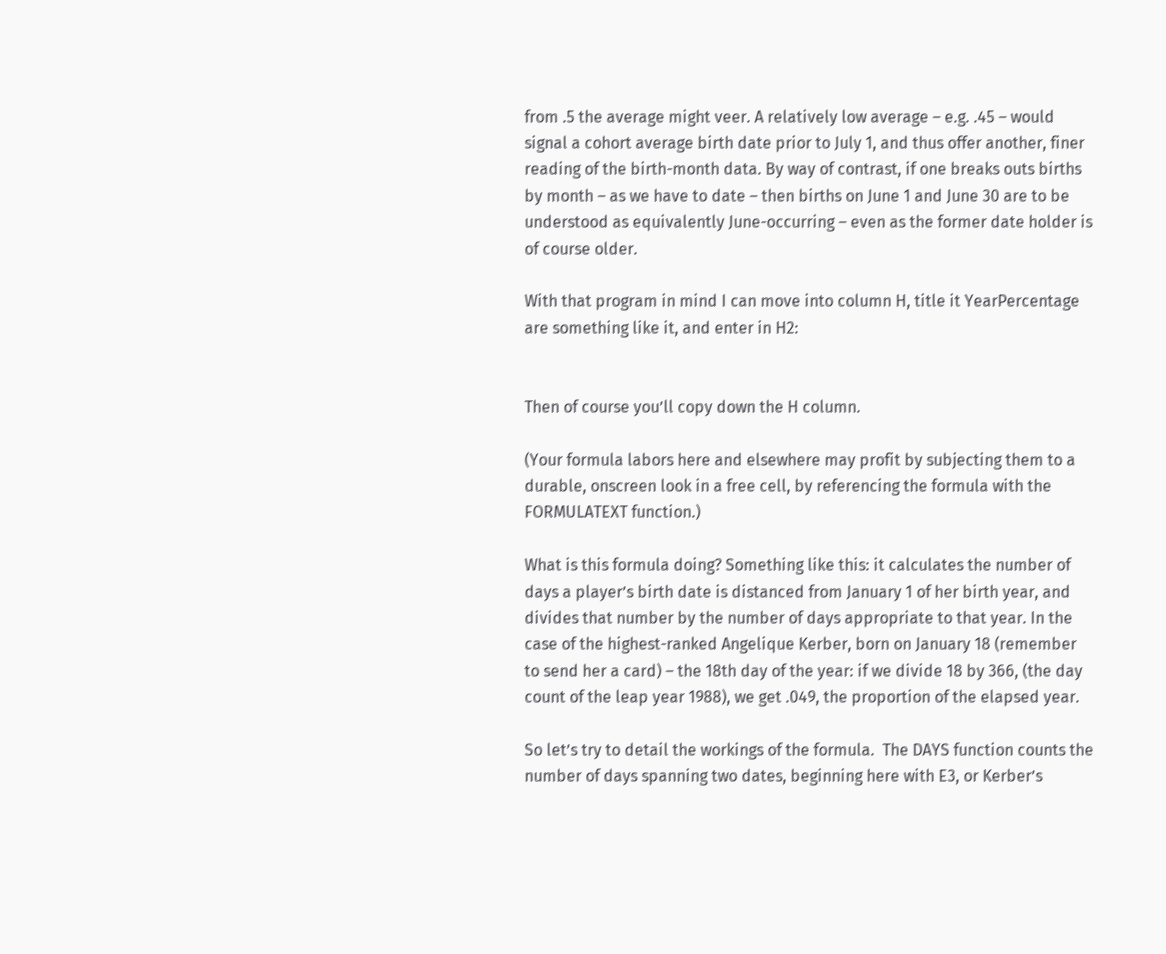from .5 the average might veer. A relatively low average – e.g. .45 – would signal a cohort average birth date prior to July 1, and thus offer another, finer reading of the birth-month data. By way of contrast, if one breaks outs births by month – as we have to date – then births on June 1 and June 30 are to be understood as equivalently June-occurring – even as the former date holder is of course older.

With that program in mind I can move into column H, title it YearPercentage are something like it, and enter in H2:


Then of course you’ll copy down the H column.

(Your formula labors here and elsewhere may profit by subjecting them to a durable, onscreen look in a free cell, by referencing the formula with the FORMULATEXT function.)

What is this formula doing? Something like this: it calculates the number of days a player’s birth date is distanced from January 1 of her birth year, and divides that number by the number of days appropriate to that year. In the case of the highest-ranked Angelique Kerber, born on January 18 (remember to send her a card) – the 18th day of the year: if we divide 18 by 366, (the day count of the leap year 1988), we get .049, the proportion of the elapsed year.

So let’s try to detail the workings of the formula.  The DAYS function counts the number of days spanning two dates, beginning here with E3, or Kerber’s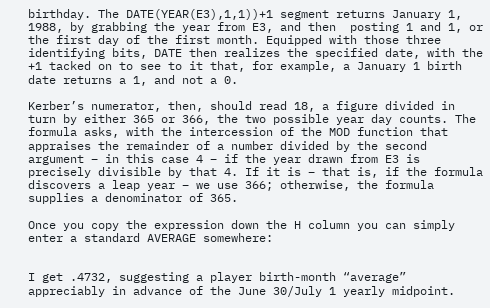birthday. The DATE(YEAR(E3),1,1))+1 segment returns January 1, 1988, by grabbing the year from E3, and then  posting 1 and 1, or the first day of the first month. Equipped with those three identifying bits, DATE then realizes the specified date, with the +1 tacked on to see to it that, for example, a January 1 birth date returns a 1, and not a 0.

Kerber’s numerator, then, should read 18, a figure divided in turn by either 365 or 366, the two possible year day counts. The formula asks, with the intercession of the MOD function that appraises the remainder of a number divided by the second argument – in this case 4 – if the year drawn from E3 is precisely divisible by that 4. If it is – that is, if the formula discovers a leap year – we use 366; otherwise, the formula supplies a denominator of 365.

Once you copy the expression down the H column you can simply enter a standard AVERAGE somewhere:


I get .4732, suggesting a player birth-month “average” appreciably in advance of the June 30/July 1 yearly midpoint.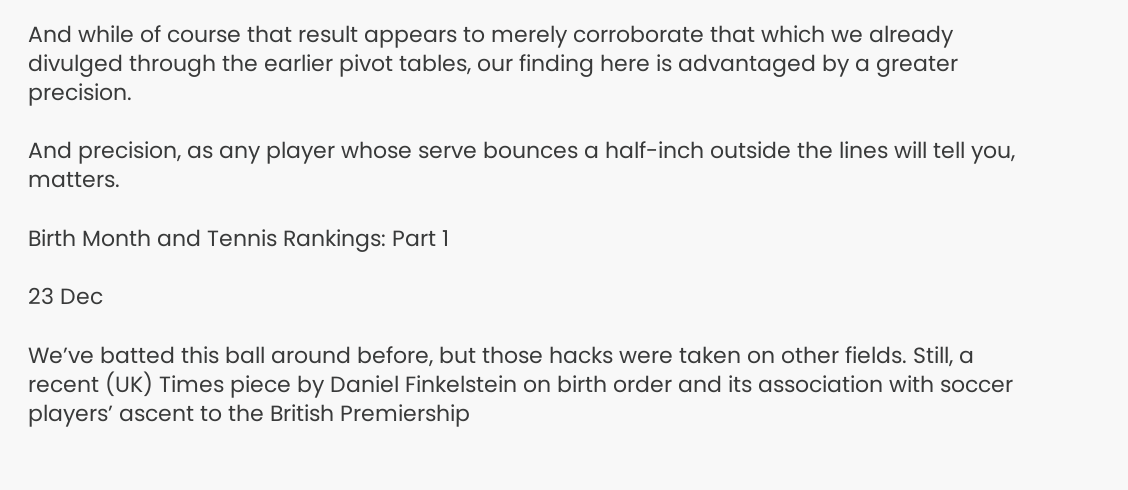And while of course that result appears to merely corroborate that which we already divulged through the earlier pivot tables, our finding here is advantaged by a greater precision.

And precision, as any player whose serve bounces a half-inch outside the lines will tell you, matters.

Birth Month and Tennis Rankings: Part 1

23 Dec

We’ve batted this ball around before, but those hacks were taken on other fields. Still, a recent (UK) Times piece by Daniel Finkelstein on birth order and its association with soccer players’ ascent to the British Premiership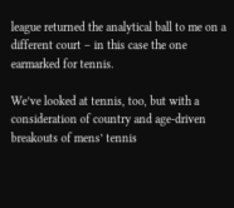league returned the analytical ball to me on a different court – in this case the one earmarked for tennis.

We’ve looked at tennis, too, but with a consideration of country and age-driven breakouts of mens’ tennis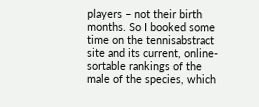players – not their birth months. So I booked some time on the tennisabstract site and its current, online-sortable rankings of the male of the species, which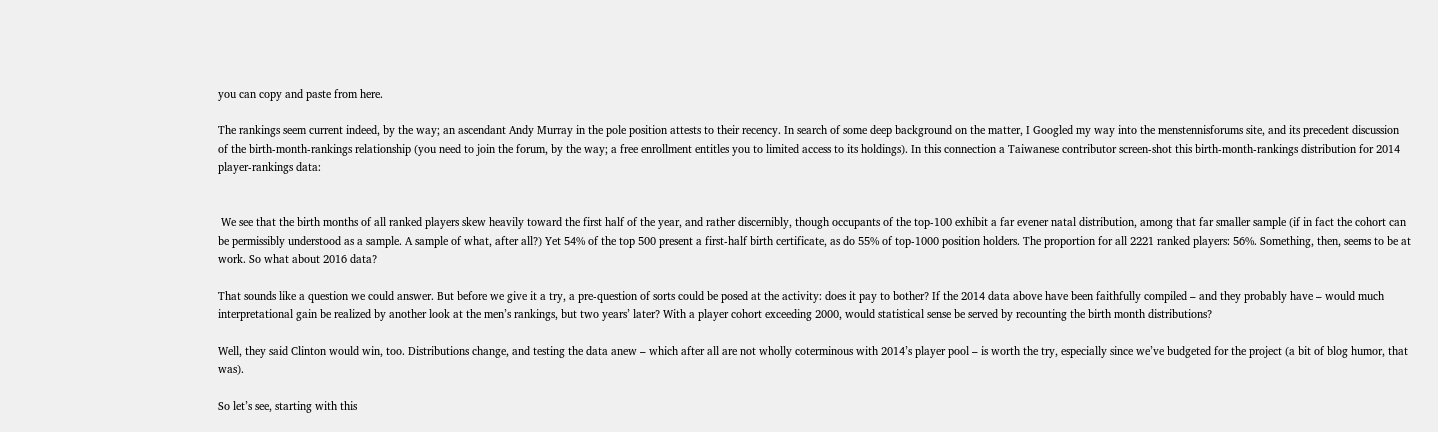you can copy and paste from here.

The rankings seem current indeed, by the way; an ascendant Andy Murray in the pole position attests to their recency. In search of some deep background on the matter, I Googled my way into the menstennisforums site, and its precedent discussion of the birth-month-rankings relationship (you need to join the forum, by the way; a free enrollment entitles you to limited access to its holdings). In this connection a Taiwanese contributor screen-shot this birth-month-rankings distribution for 2014 player-rankings data:


 We see that the birth months of all ranked players skew heavily toward the first half of the year, and rather discernibly, though occupants of the top-100 exhibit a far evener natal distribution, among that far smaller sample (if in fact the cohort can be permissibly understood as a sample. A sample of what, after all?) Yet 54% of the top 500 present a first-half birth certificate, as do 55% of top-1000 position holders. The proportion for all 2221 ranked players: 56%. Something, then, seems to be at work. So what about 2016 data?

That sounds like a question we could answer. But before we give it a try, a pre-question of sorts could be posed at the activity: does it pay to bother? If the 2014 data above have been faithfully compiled – and they probably have – would much interpretational gain be realized by another look at the men’s rankings, but two years’ later? With a player cohort exceeding 2000, would statistical sense be served by recounting the birth month distributions?

Well, they said Clinton would win, too. Distributions change, and testing the data anew – which after all are not wholly coterminous with 2014’s player pool – is worth the try, especially since we’ve budgeted for the project (a bit of blog humor, that was).

So let’s see, starting with this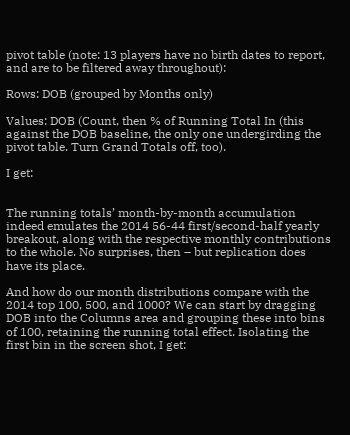pivot table (note: 13 players have no birth dates to report, and are to be filtered away throughout):

Rows: DOB (grouped by Months only)

Values: DOB (Count, then % of Running Total In (this against the DOB baseline, the only one undergirding the pivot table. Turn Grand Totals off, too).

I get:


The running totals’ month-by-month accumulation indeed emulates the 2014 56-44 first/second-half yearly breakout, along with the respective monthly contributions to the whole. No surprises, then – but replication does have its place.

And how do our month distributions compare with the 2014 top 100, 500, and 1000? We can start by dragging DOB into the Columns area and grouping these into bins of 100, retaining the running total effect. Isolating the first bin in the screen shot, I get: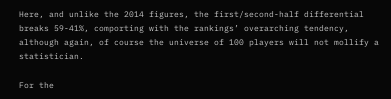Here, and unlike the 2014 figures, the first/second-half differential breaks 59-41%, comporting with the rankings’ overarching tendency, although again, of course the universe of 100 players will not mollify a statistician.

For the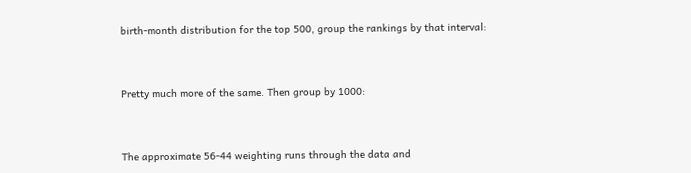birth-month distribution for the top 500, group the rankings by that interval:


Pretty much more of the same. Then group by 1000:


The approximate 56-44 weighting runs through the data and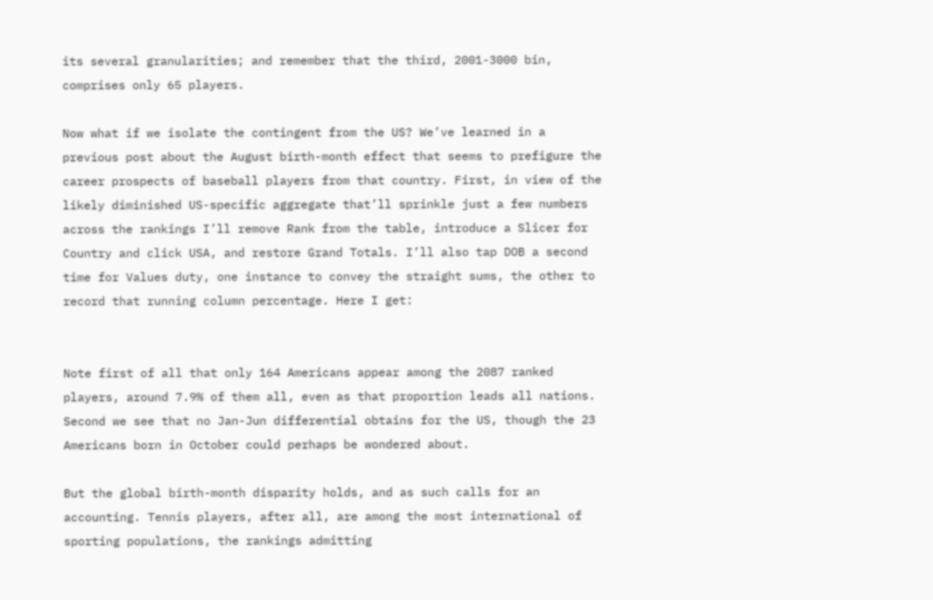its several granularities; and remember that the third, 2001-3000 bin, comprises only 65 players.

Now what if we isolate the contingent from the US? We’ve learned in a previous post about the August birth-month effect that seems to prefigure the career prospects of baseball players from that country. First, in view of the likely diminished US-specific aggregate that’ll sprinkle just a few numbers across the rankings I’ll remove Rank from the table, introduce a Slicer for Country and click USA, and restore Grand Totals. I’ll also tap DOB a second time for Values duty, one instance to convey the straight sums, the other to record that running column percentage. Here I get:


Note first of all that only 164 Americans appear among the 2087 ranked players, around 7.9% of them all, even as that proportion leads all nations. Second we see that no Jan-Jun differential obtains for the US, though the 23 Americans born in October could perhaps be wondered about.

But the global birth-month disparity holds, and as such calls for an accounting. Tennis players, after all, are among the most international of sporting populations, the rankings admitting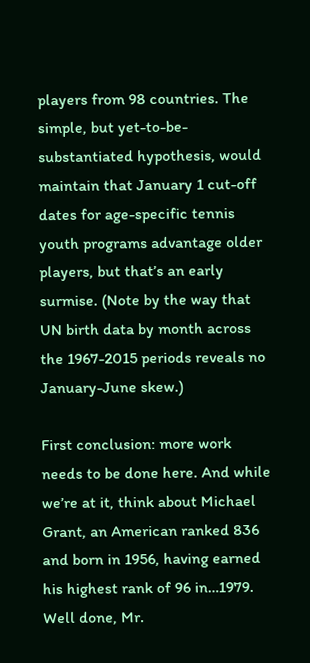players from 98 countries. The simple, but yet-to-be-substantiated hypothesis, would maintain that January 1 cut-off dates for age-specific tennis youth programs advantage older players, but that’s an early surmise. (Note by the way that UN birth data by month across the 1967-2015 periods reveals no January-June skew.)

First conclusion: more work needs to be done here. And while we’re at it, think about Michael Grant, an American ranked 836 and born in 1956, having earned his highest rank of 96 in…1979. Well done, Mr.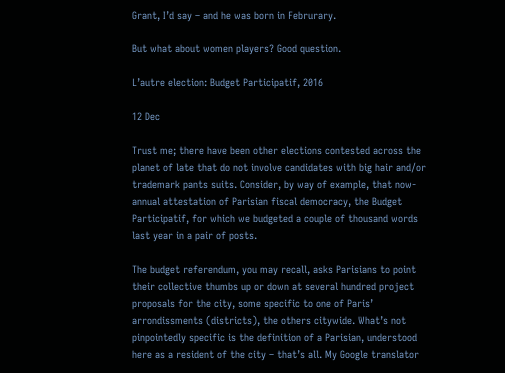Grant, I’d say – and he was born in Februrary.

But what about women players? Good question.

L’autre election: Budget Participatif, 2016

12 Dec

Trust me; there have been other elections contested across the planet of late that do not involve candidates with big hair and/or trademark pants suits. Consider, by way of example, that now-annual attestation of Parisian fiscal democracy, the Budget Participatif, for which we budgeted a couple of thousand words last year in a pair of posts.

The budget referendum, you may recall, asks Parisians to point their collective thumbs up or down at several hundred project proposals for the city, some specific to one of Paris’ arrondissments (districts), the others citywide. What’s not pinpointedly specific is the definition of a Parisian, understood here as a resident of the city – that’s all. My Google translator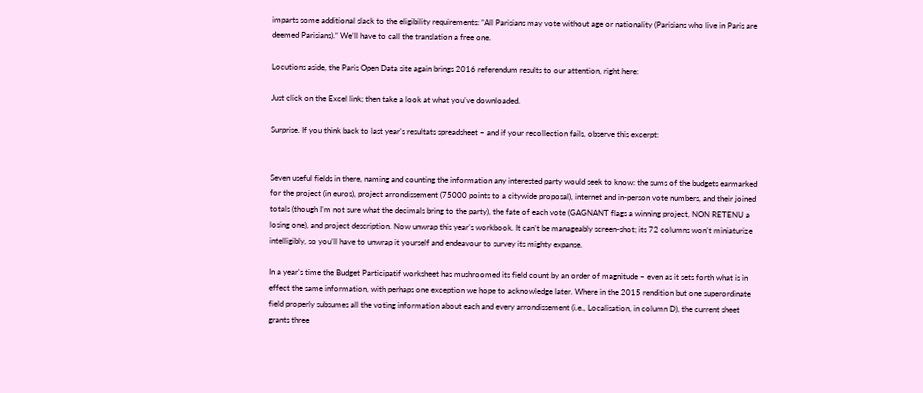imparts some additional slack to the eligibility requirements: “All Parisians may vote without age or nationality (Parisians who live in Paris are deemed Parisians).“ We’ll have to call the translation a free one.

Locutions aside, the Paris Open Data site again brings 2016 referendum results to our attention, right here:

Just click on the Excel link; then take a look at what you’ve downloaded.

Surprise. If you think back to last year’s resultats spreadsheet – and if your recollection fails, observe this excerpt:


Seven useful fields in there, naming and counting the information any interested party would seek to know: the sums of the budgets earmarked for the project (in euros), project arrondissement (75000 points to a citywide proposal), internet and in-person vote numbers, and their joined totals (though I’m not sure what the decimals bring to the party), the fate of each vote (GAGNANT flags a winning project, NON RETENU a losing one), and project description. Now unwrap this year’s workbook. It can’t be manageably screen-shot; its 72 columns won’t miniaturize intelligibly, so you’ll have to unwrap it yourself and endeavour to survey its mighty expanse.

In a year’s time the Budget Participatif worksheet has mushroomed its field count by an order of magnitude – even as it sets forth what is in effect the same information, with perhaps one exception we hope to acknowledge later. Where in the 2015 rendition but one superordinate field properly subsumes all the voting information about each and every arrondissement (i.e., Localisation, in column D), the current sheet grants three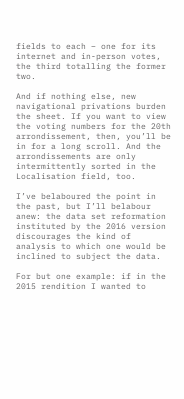fields to each – one for its internet and in-person votes, the third totalling the former two.

And if nothing else, new navigational privations burden the sheet. If you want to view the voting numbers for the 20th arrondissement, then, you’ll be in for a long scroll. And the arrondissements are only intermittently sorted in the Localisation field, too.

I’ve belaboured the point in the past, but I’ll belabour anew: the data set reformation instituted by the 2016 version discourages the kind of analysis to which one would be inclined to subject the data.

For but one example: if in the 2015 rendition I wanted to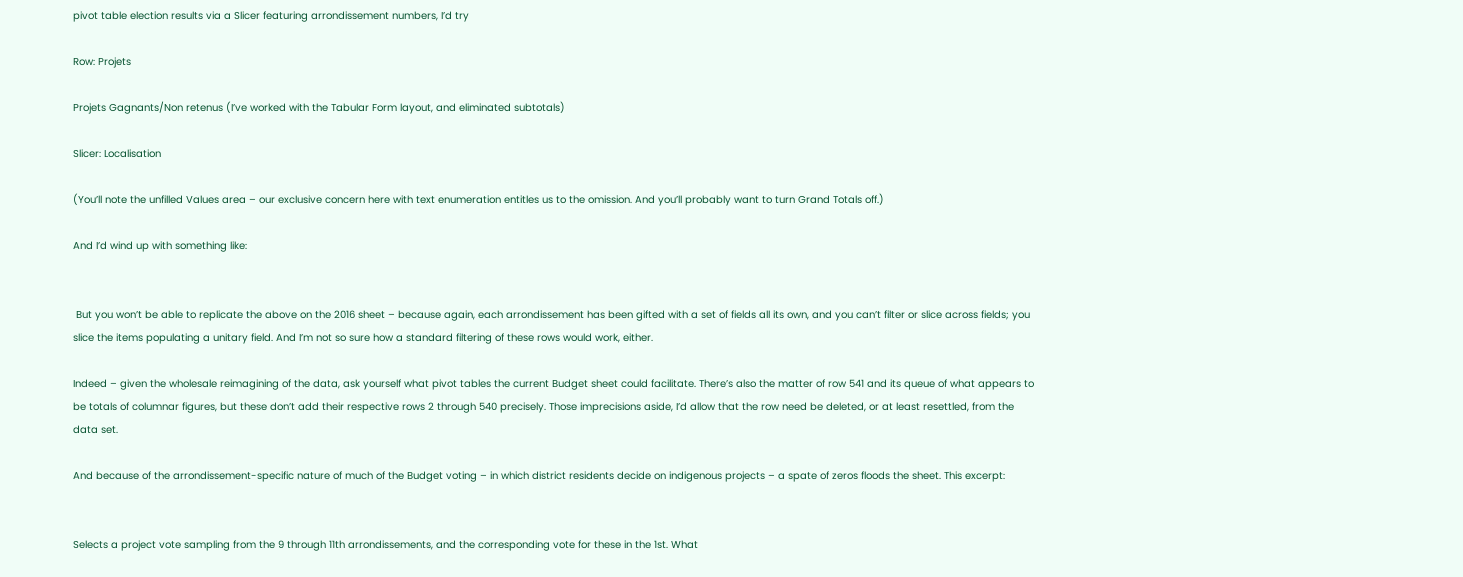pivot table election results via a Slicer featuring arrondissement numbers, I’d try

Row: Projets

Projets Gagnants/Non retenus (I’ve worked with the Tabular Form layout, and eliminated subtotals)

Slicer: Localisation

(You’ll note the unfilled Values area – our exclusive concern here with text enumeration entitles us to the omission. And you’ll probably want to turn Grand Totals off.)

And I’d wind up with something like:


 But you won’t be able to replicate the above on the 2016 sheet – because again, each arrondissement has been gifted with a set of fields all its own, and you can’t filter or slice across fields; you slice the items populating a unitary field. And I’m not so sure how a standard filtering of these rows would work, either.

Indeed – given the wholesale reimagining of the data, ask yourself what pivot tables the current Budget sheet could facilitate. There’s also the matter of row 541 and its queue of what appears to be totals of columnar figures, but these don’t add their respective rows 2 through 540 precisely. Those imprecisions aside, I’d allow that the row need be deleted, or at least resettled, from the data set.

And because of the arrondissement-specific nature of much of the Budget voting – in which district residents decide on indigenous projects – a spate of zeros floods the sheet. This excerpt:


Selects a project vote sampling from the 9 through 11th arrondissements, and the corresponding vote for these in the 1st. What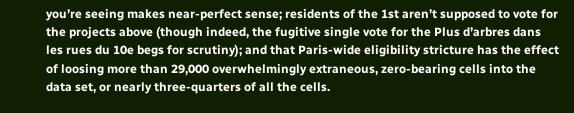you’re seeing makes near-perfect sense; residents of the 1st aren’t supposed to vote for the projects above (though indeed, the fugitive single vote for the Plus d’arbres dans les rues du 10e begs for scrutiny); and that Paris-wide eligibility stricture has the effect of loosing more than 29,000 overwhelmingly extraneous, zero-bearing cells into the data set, or nearly three-quarters of all the cells.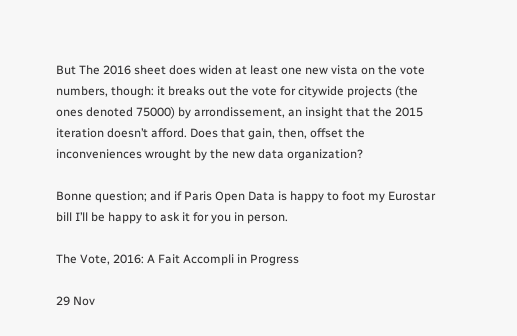But The 2016 sheet does widen at least one new vista on the vote numbers, though: it breaks out the vote for citywide projects (the ones denoted 75000) by arrondissement, an insight that the 2015 iteration doesn’t afford. Does that gain, then, offset the inconveniences wrought by the new data organization?

Bonne question; and if Paris Open Data is happy to foot my Eurostar bill I’ll be happy to ask it for you in person.

The Vote, 2016: A Fait Accompli in Progress

29 Nov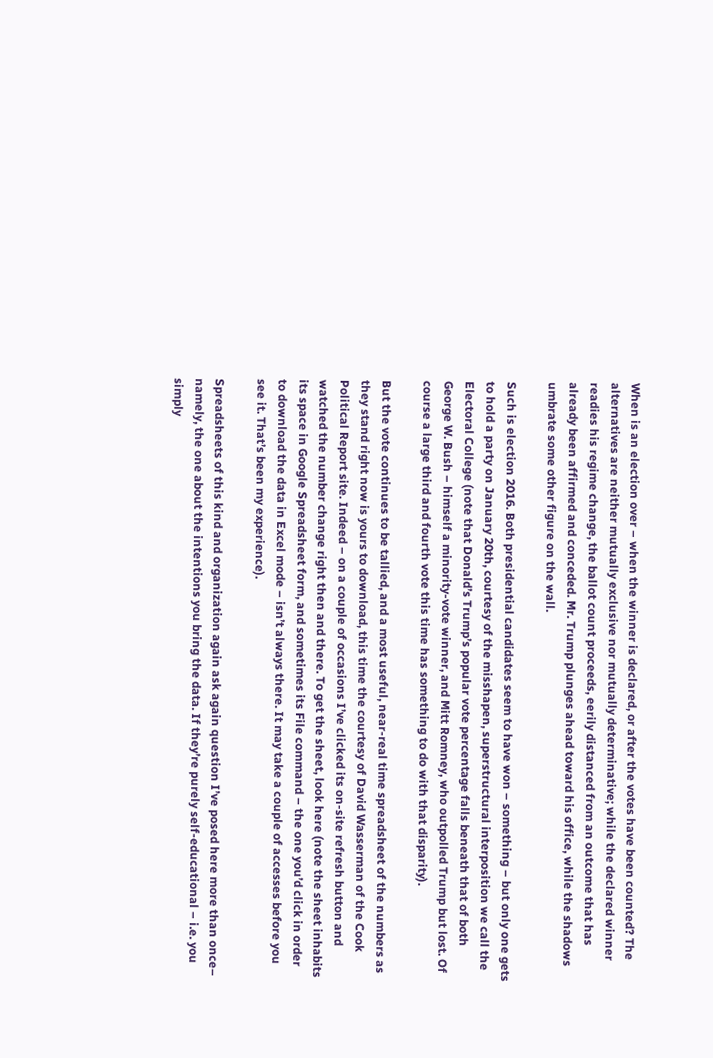When is an election over – when the winner is declared, or after the votes have been counted? The alternatives are neither mutually exclusive nor mutually determinative; while the declared winner readies his regime change, the ballot count proceeds, eerily distanced from an outcome that has already been affirmed and conceded. Mr. Trump plunges ahead toward his office, while the shadows umbrate some other figure on the wall.

Such is election 2016. Both presidential candidates seem to have won – something – but only one gets to hold a party on January 20th, courtesy of the misshapen, superstructural interposition we call the Electoral College (note that Donald’s Trump’s popular vote percentage falls beneath that of both George W. Bush – himself a minority-vote winner, and Mitt Romney, who outpolled Trump but lost. Of course a large third and fourth vote this time has something to do with that disparity).

But the vote continues to be tallied, and a most useful, near-real time spreadsheet of the numbers as they stand right now is yours to download, this time the courtesy of David Wasserman of the Cook Political Report site. Indeed – on a couple of occasions I’ve clicked its on-site refresh button and watched the number change right then and there. To get the sheet, look here (note the sheet inhabits its space in Google Spreadsheet form, and sometimes its File command – the one you’d click in order to download the data in Excel mode – isn’t always there. It may take a couple of accesses before you see it. That’s been my experience).

Spreadsheets of this kind and organization again ask again question I’ve posed here more than once– namely, the one about the intentions you bring the data. If they’re purely self-educational – i.e. you simply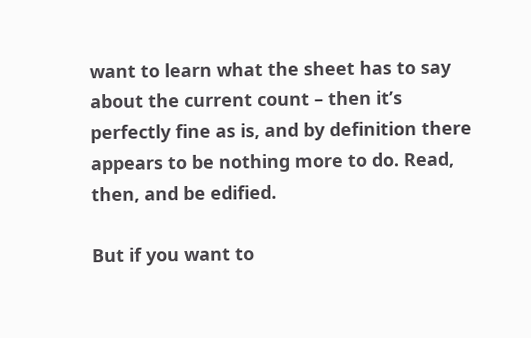want to learn what the sheet has to say about the current count – then it’s perfectly fine as is, and by definition there appears to be nothing more to do. Read, then, and be edified.

But if you want to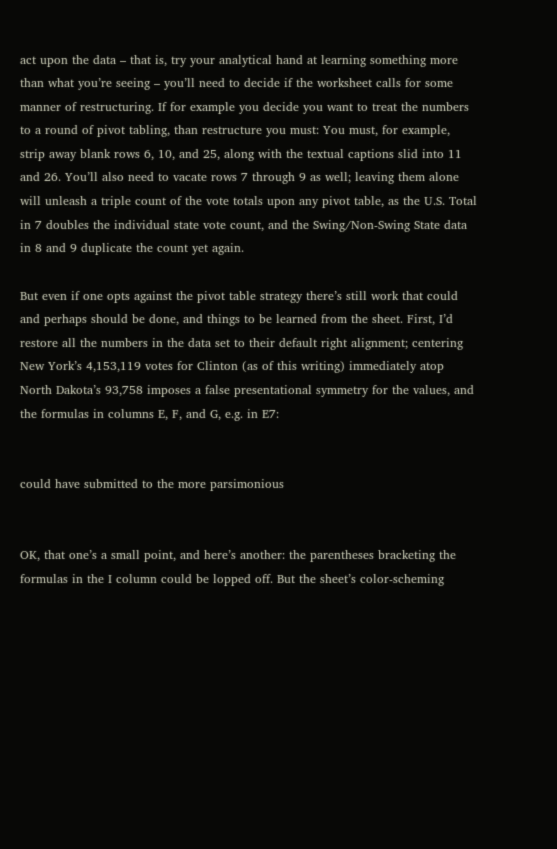act upon the data – that is, try your analytical hand at learning something more than what you’re seeing – you’ll need to decide if the worksheet calls for some manner of restructuring. If for example you decide you want to treat the numbers to a round of pivot tabling, than restructure you must: You must, for example, strip away blank rows 6, 10, and 25, along with the textual captions slid into 11 and 26. You’ll also need to vacate rows 7 through 9 as well; leaving them alone will unleash a triple count of the vote totals upon any pivot table, as the U.S. Total in 7 doubles the individual state vote count, and the Swing/Non-Swing State data in 8 and 9 duplicate the count yet again.

But even if one opts against the pivot table strategy there’s still work that could and perhaps should be done, and things to be learned from the sheet. First, I’d restore all the numbers in the data set to their default right alignment; centering New York’s 4,153,119 votes for Clinton (as of this writing) immediately atop North Dakota’s 93,758 imposes a false presentational symmetry for the values, and the formulas in columns E, F, and G, e.g. in E7:


could have submitted to the more parsimonious


OK, that one’s a small point, and here’s another: the parentheses bracketing the formulas in the I column could be lopped off. But the sheet’s color-scheming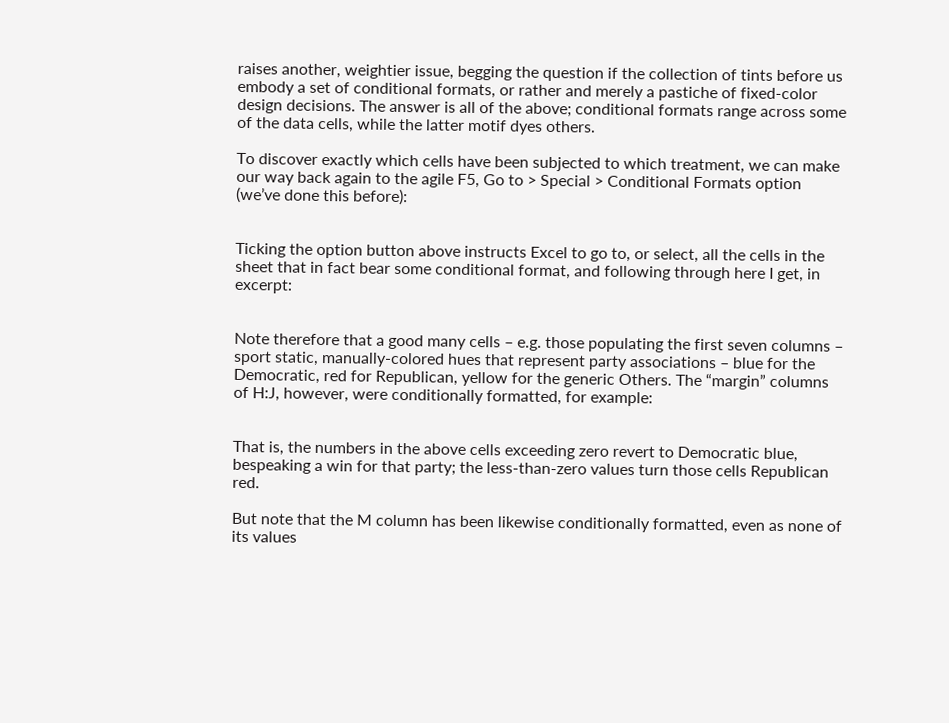raises another, weightier issue, begging the question if the collection of tints before us embody a set of conditional formats, or rather and merely a pastiche of fixed-color design decisions. The answer is all of the above; conditional formats range across some of the data cells, while the latter motif dyes others.

To discover exactly which cells have been subjected to which treatment, we can make our way back again to the agile F5, Go to > Special > Conditional Formats option (we’ve done this before):


Ticking the option button above instructs Excel to go to, or select, all the cells in the sheet that in fact bear some conditional format, and following through here I get, in excerpt:


Note therefore that a good many cells – e.g. those populating the first seven columns – sport static, manually-colored hues that represent party associations – blue for the Democratic, red for Republican, yellow for the generic Others. The “margin” columns of H:J, however, were conditionally formatted, for example:


That is, the numbers in the above cells exceeding zero revert to Democratic blue, bespeaking a win for that party; the less-than-zero values turn those cells Republican red.

But note that the M column has been likewise conditionally formatted, even as none of its values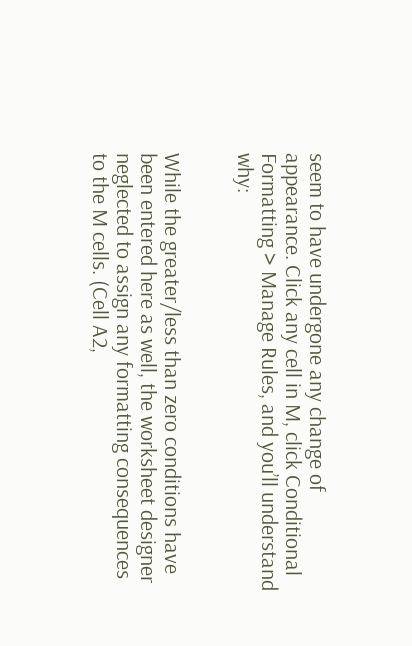seem to have undergone any change of appearance. Click any cell in M, click Conditional Formatting > Manage Rules, and you’ll understand why:


While the greater/less than zero conditions have been entered here as well, the worksheet designer neglected to assign any formatting consequences to the M cells. (Cell A2,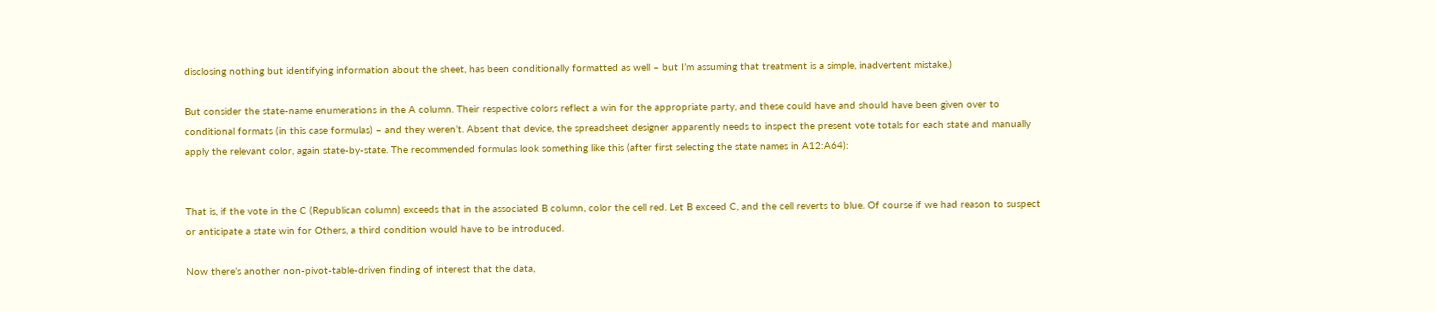disclosing nothing but identifying information about the sheet, has been conditionally formatted as well – but I’m assuming that treatment is a simple, inadvertent mistake.)

But consider the state-name enumerations in the A column. Their respective colors reflect a win for the appropriate party, and these could have and should have been given over to conditional formats (in this case formulas) – and they weren’t. Absent that device, the spreadsheet designer apparently needs to inspect the present vote totals for each state and manually apply the relevant color, again state-by-state. The recommended formulas look something like this (after first selecting the state names in A12:A64):


That is, if the vote in the C (Republican column) exceeds that in the associated B column, color the cell red. Let B exceed C, and the cell reverts to blue. Of course if we had reason to suspect or anticipate a state win for Others, a third condition would have to be introduced.

Now there’s another non-pivot-table-driven finding of interest that the data,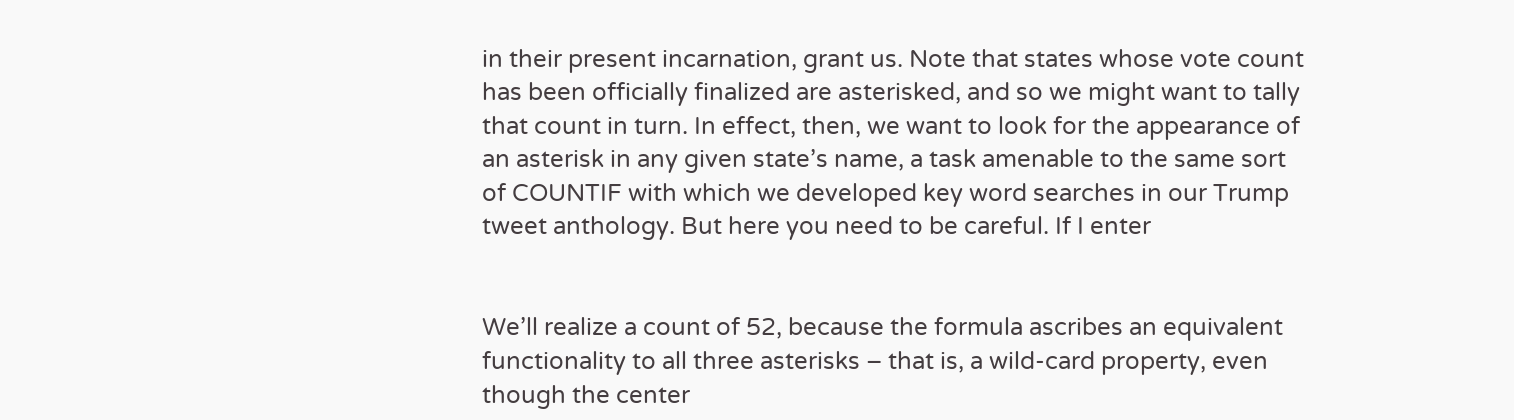in their present incarnation, grant us. Note that states whose vote count has been officially finalized are asterisked, and so we might want to tally that count in turn. In effect, then, we want to look for the appearance of an asterisk in any given state’s name, a task amenable to the same sort of COUNTIF with which we developed key word searches in our Trump tweet anthology. But here you need to be careful. If I enter


We’ll realize a count of 52, because the formula ascribes an equivalent functionality to all three asterisks – that is, a wild-card property, even though the center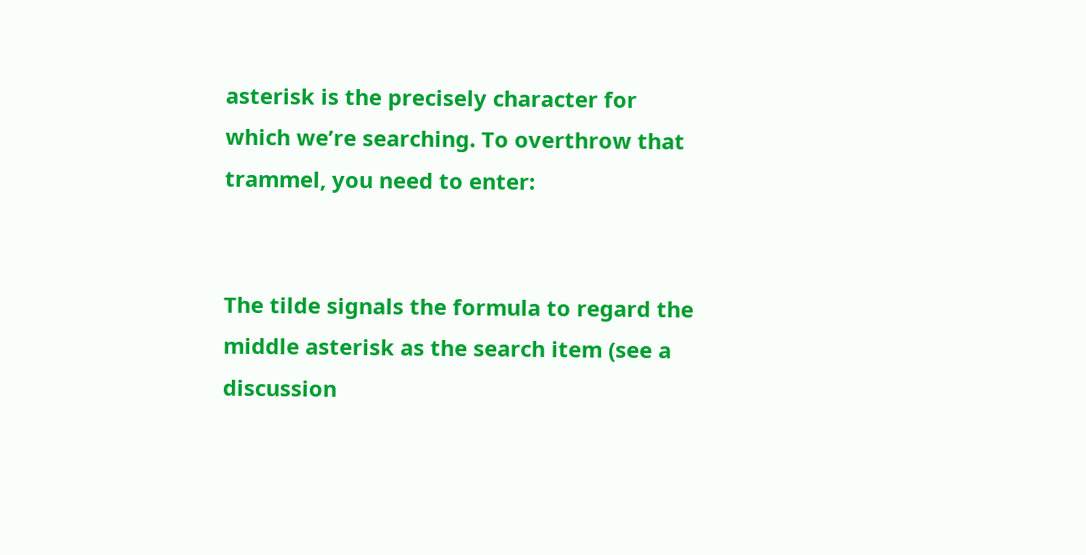asterisk is the precisely character for which we’re searching. To overthrow that trammel, you need to enter:


The tilde signals the formula to regard the middle asterisk as the search item (see a discussion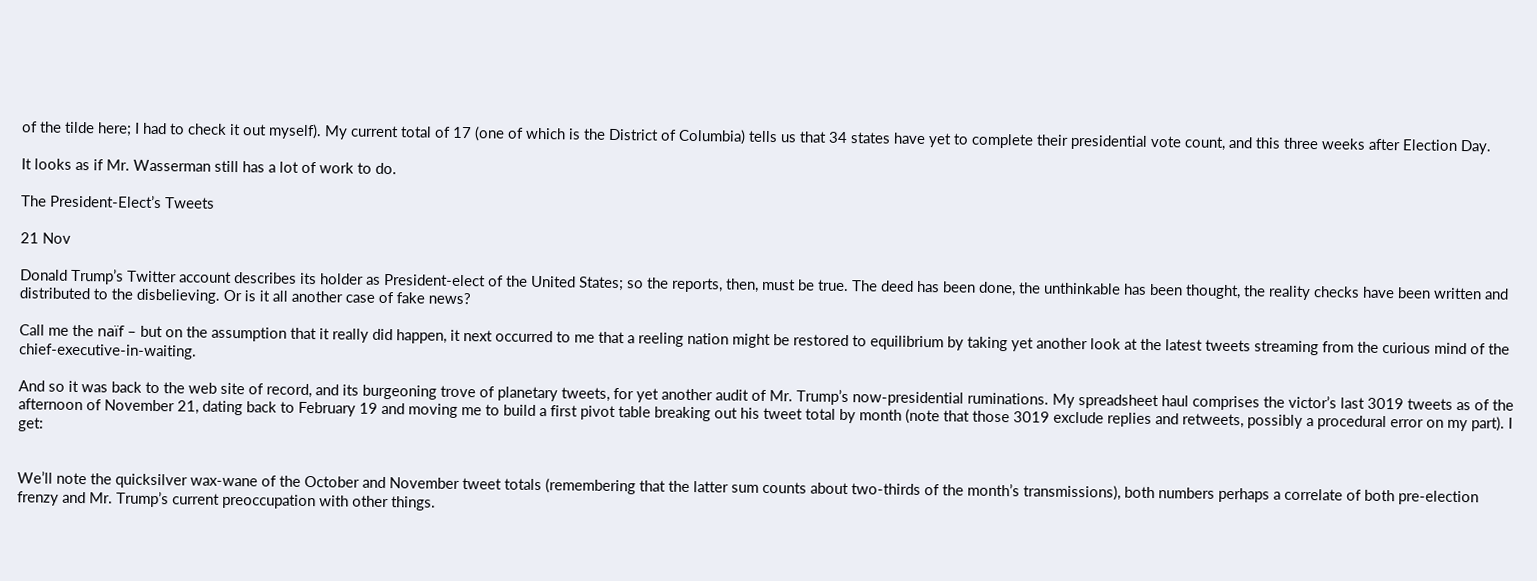of the tilde here; I had to check it out myself). My current total of 17 (one of which is the District of Columbia) tells us that 34 states have yet to complete their presidential vote count, and this three weeks after Election Day.

It looks as if Mr. Wasserman still has a lot of work to do.

The President-Elect’s Tweets

21 Nov

Donald Trump’s Twitter account describes its holder as President-elect of the United States; so the reports, then, must be true. The deed has been done, the unthinkable has been thought, the reality checks have been written and distributed to the disbelieving. Or is it all another case of fake news?

Call me the naïf – but on the assumption that it really did happen, it next occurred to me that a reeling nation might be restored to equilibrium by taking yet another look at the latest tweets streaming from the curious mind of the chief-executive-in-waiting.

And so it was back to the web site of record, and its burgeoning trove of planetary tweets, for yet another audit of Mr. Trump’s now-presidential ruminations. My spreadsheet haul comprises the victor’s last 3019 tweets as of the afternoon of November 21, dating back to February 19 and moving me to build a first pivot table breaking out his tweet total by month (note that those 3019 exclude replies and retweets, possibly a procedural error on my part). I get:


We’ll note the quicksilver wax-wane of the October and November tweet totals (remembering that the latter sum counts about two-thirds of the month’s transmissions), both numbers perhaps a correlate of both pre-election frenzy and Mr. Trump’s current preoccupation with other things.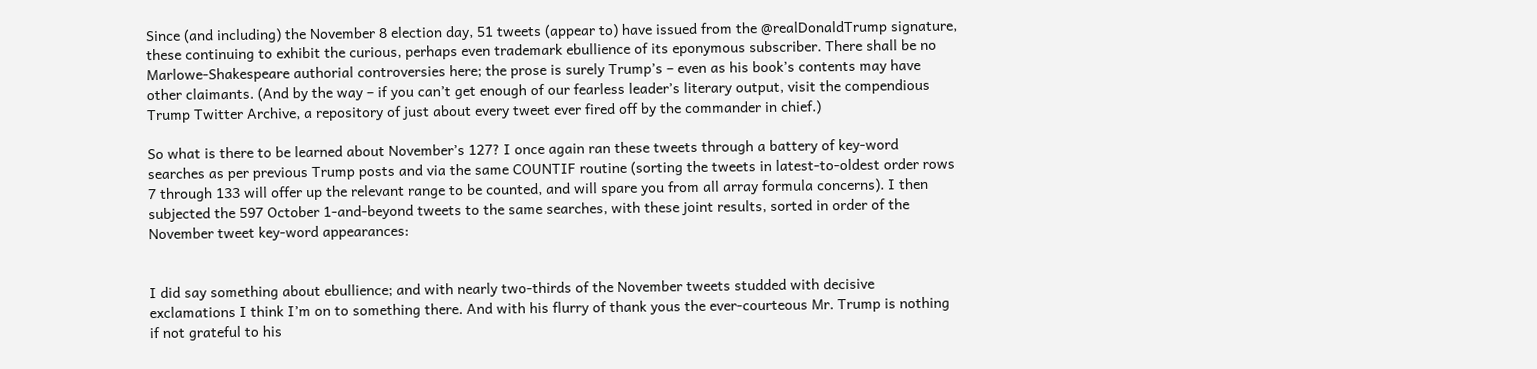Since (and including) the November 8 election day, 51 tweets (appear to) have issued from the @realDonaldTrump signature, these continuing to exhibit the curious, perhaps even trademark ebullience of its eponymous subscriber. There shall be no Marlowe-Shakespeare authorial controversies here; the prose is surely Trump’s – even as his book’s contents may have other claimants. (And by the way – if you can’t get enough of our fearless leader’s literary output, visit the compendious Trump Twitter Archive, a repository of just about every tweet ever fired off by the commander in chief.)

So what is there to be learned about November’s 127? I once again ran these tweets through a battery of key-word searches as per previous Trump posts and via the same COUNTIF routine (sorting the tweets in latest-to-oldest order rows 7 through 133 will offer up the relevant range to be counted, and will spare you from all array formula concerns). I then subjected the 597 October 1-and-beyond tweets to the same searches, with these joint results, sorted in order of the November tweet key-word appearances:


I did say something about ebullience; and with nearly two-thirds of the November tweets studded with decisive exclamations I think I’m on to something there. And with his flurry of thank yous the ever-courteous Mr. Trump is nothing if not grateful to his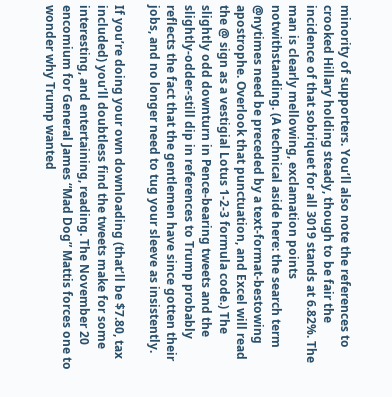minority of supporters. You’ll also note the references to crooked Hillary holding steady, though to be fair the incidence of that sobriquet for all 3019 stands at 6.82%. The man is clearly mellowing, exclamation points notwithstanding. (A technical aside here: the search term @nytimes need be preceded by a text-format-bestowing apostrophe. Overlook that punctuation, and Excel will read the @ sign as a vestigial Lotus 1-2-3 formula code.) The slightly odd downturn in Pence-bearing tweets and the slightly-odder-still dip in references to Trump probably reflects the fact that the gentlemen have since gotten their jobs, and no longer need to tug your sleeve as insistently.

If you’re doing your own downloading (that’ll be $7.80, tax included) you’ll doubtless find the tweets make for some interesting, and entertaining, reading. The November 20 encomium for General James “Mad Dog” Mattis forces one to wonder why Trump wanted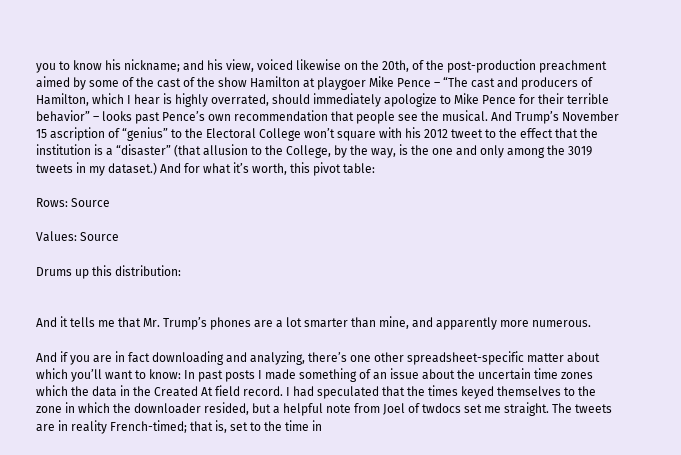you to know his nickname; and his view, voiced likewise on the 20th, of the post-production preachment aimed by some of the cast of the show Hamilton at playgoer Mike Pence – “The cast and producers of Hamilton, which I hear is highly overrated, should immediately apologize to Mike Pence for their terrible behavior” – looks past Pence’s own recommendation that people see the musical. And Trump’s November 15 ascription of “genius” to the Electoral College won’t square with his 2012 tweet to the effect that the institution is a “disaster” (that allusion to the College, by the way, is the one and only among the 3019 tweets in my dataset.) And for what it’s worth, this pivot table:

Rows: Source

Values: Source

Drums up this distribution:


And it tells me that Mr. Trump’s phones are a lot smarter than mine, and apparently more numerous.

And if you are in fact downloading and analyzing, there’s one other spreadsheet-specific matter about which you’ll want to know: In past posts I made something of an issue about the uncertain time zones which the data in the Created At field record. I had speculated that the times keyed themselves to the zone in which the downloader resided, but a helpful note from Joel of twdocs set me straight. The tweets are in reality French-timed; that is, set to the time in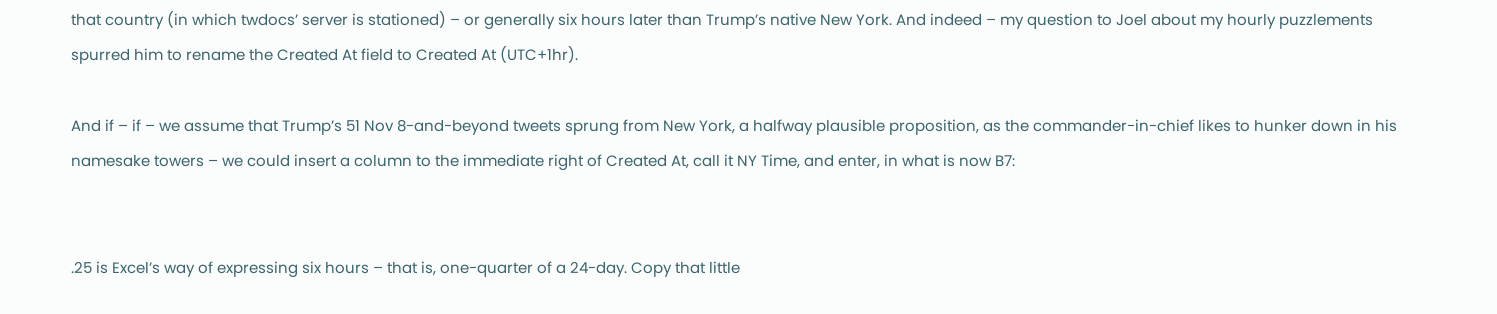that country (in which twdocs’ server is stationed) – or generally six hours later than Trump’s native New York. And indeed – my question to Joel about my hourly puzzlements spurred him to rename the Created At field to Created At (UTC+1hr).

And if – if – we assume that Trump’s 51 Nov 8-and-beyond tweets sprung from New York, a halfway plausible proposition, as the commander-in-chief likes to hunker down in his namesake towers – we could insert a column to the immediate right of Created At, call it NY Time, and enter, in what is now B7:


.25 is Excel’s way of expressing six hours – that is, one-quarter of a 24-day. Copy that little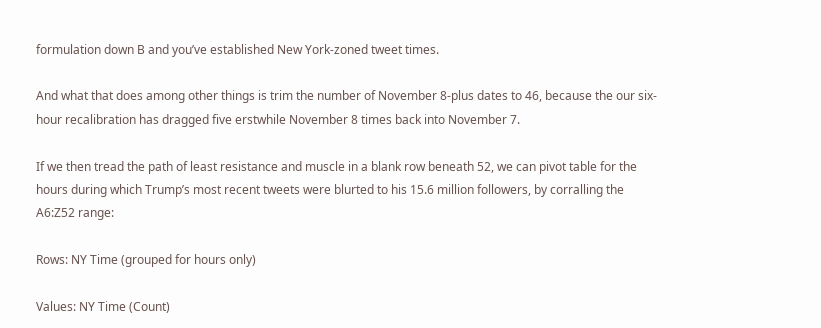formulation down B and you’ve established New York-zoned tweet times.

And what that does among other things is trim the number of November 8-plus dates to 46, because the our six-hour recalibration has dragged five erstwhile November 8 times back into November 7.

If we then tread the path of least resistance and muscle in a blank row beneath 52, we can pivot table for the hours during which Trump’s most recent tweets were blurted to his 15.6 million followers, by corralling the A6:Z52 range:

Rows: NY Time (grouped for hours only)

Values: NY Time (Count)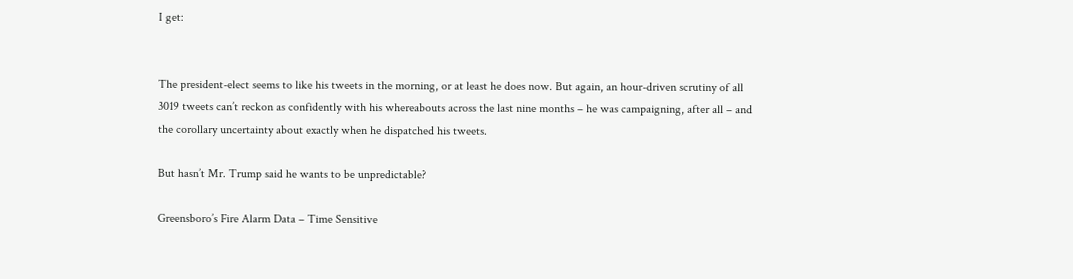I get:


The president-elect seems to like his tweets in the morning, or at least he does now. But again, an hour-driven scrutiny of all 3019 tweets can’t reckon as confidently with his whereabouts across the last nine months – he was campaigning, after all – and the corollary uncertainty about exactly when he dispatched his tweets.

But hasn’t Mr. Trump said he wants to be unpredictable?

Greensboro’s Fire Alarm Data – Time Sensitive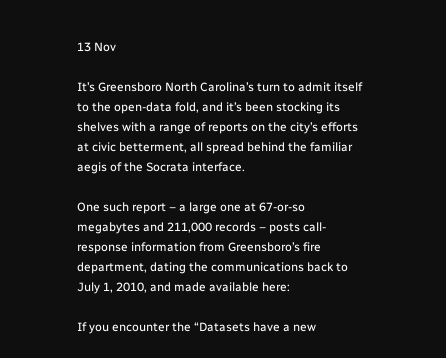13 Nov

It’s Greensboro North Carolina’s turn to admit itself to the open-data fold, and it’s been stocking its shelves with a range of reports on the city’s efforts at civic betterment, all spread behind the familiar aegis of the Socrata interface.

One such report – a large one at 67-or-so megabytes and 211,000 records – posts call-response information from Greensboro’s fire department, dating the communications back to July 1, 2010, and made available here:

If you encounter the “Datasets have a new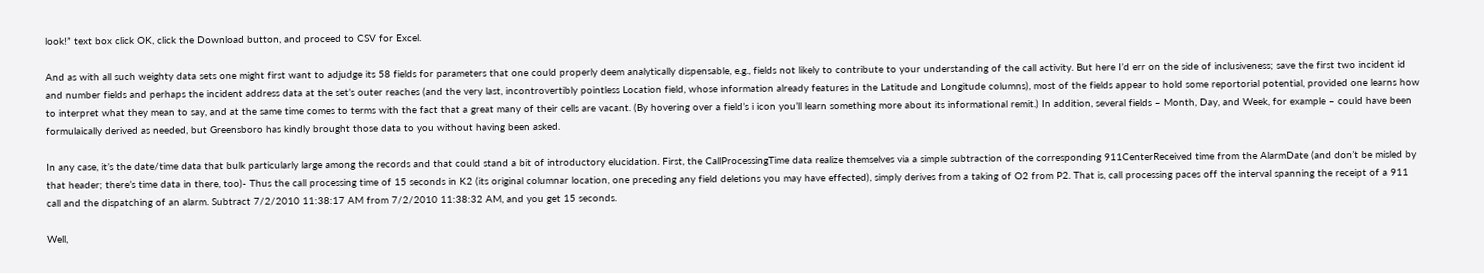look!” text box click OK, click the Download button, and proceed to CSV for Excel.

And as with all such weighty data sets one might first want to adjudge its 58 fields for parameters that one could properly deem analytically dispensable, e.g., fields not likely to contribute to your understanding of the call activity. But here I’d err on the side of inclusiveness; save the first two incident id and number fields and perhaps the incident address data at the set’s outer reaches (and the very last, incontrovertibly pointless Location field, whose information already features in the Latitude and Longitude columns), most of the fields appear to hold some reportorial potential, provided one learns how to interpret what they mean to say, and at the same time comes to terms with the fact that a great many of their cells are vacant. (By hovering over a field’s i icon you’ll learn something more about its informational remit.) In addition, several fields – Month, Day, and Week, for example – could have been formulaically derived as needed, but Greensboro has kindly brought those data to you without having been asked.

In any case, it’s the date/time data that bulk particularly large among the records and that could stand a bit of introductory elucidation. First, the CallProcessingTime data realize themselves via a simple subtraction of the corresponding 911CenterReceived time from the AlarmDate (and don’t be misled by that header; there’s time data in there, too)- Thus the call processing time of 15 seconds in K2 (its original columnar location, one preceding any field deletions you may have effected), simply derives from a taking of O2 from P2. That is, call processing paces off the interval spanning the receipt of a 911 call and the dispatching of an alarm. Subtract 7/2/2010 11:38:17 AM from 7/2/2010 11:38:32 AM, and you get 15 seconds.

Well,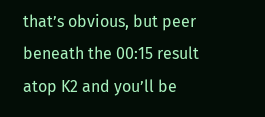that’s obvious, but peer beneath the 00:15 result atop K2 and you’ll be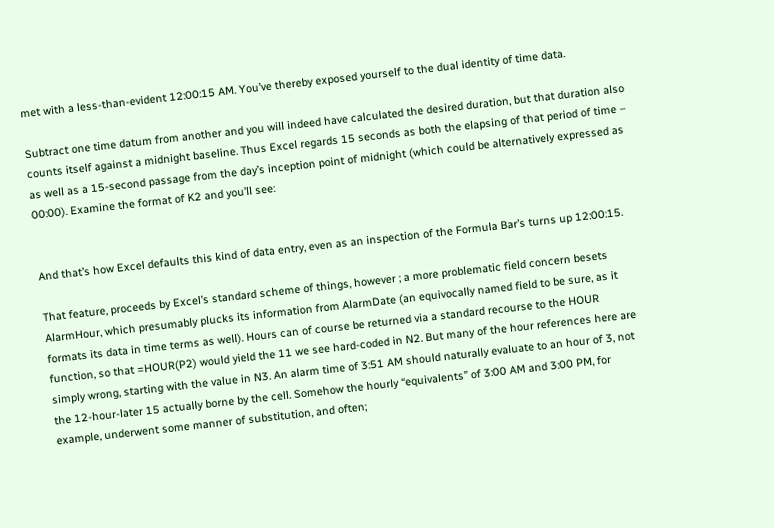met with a less-than-evident 12:00:15 AM. You’ve thereby exposed yourself to the dual identity of time data.

Subtract one time datum from another and you will indeed have calculated the desired duration, but that duration also counts itself against a midnight baseline. Thus Excel regards 15 seconds as both the elapsing of that period of time – as well as a 15-second passage from the day’s inception point of midnight (which could be alternatively expressed as 00:00). Examine the format of K2 and you’ll see:


And that’s how Excel defaults this kind of data entry, even as an inspection of the Formula Bar’s turns up 12:00:15.

That feature, proceeds by Excel’s standard scheme of things, however ; a more problematic field concern besets AlarmHour, which presumably plucks its information from AlarmDate (an equivocally named field to be sure, as it formats its data in time terms as well). Hours can of course be returned via a standard recourse to the HOUR function, so that =HOUR(P2) would yield the 11 we see hard-coded in N2. But many of the hour references here are simply wrong, starting with the value in N3. An alarm time of 3:51 AM should naturally evaluate to an hour of 3, not the 12-hour-later 15 actually borne by the cell. Somehow the hourly “equivalents” of 3:00 AM and 3:00 PM, for example, underwent some manner of substitution, and often;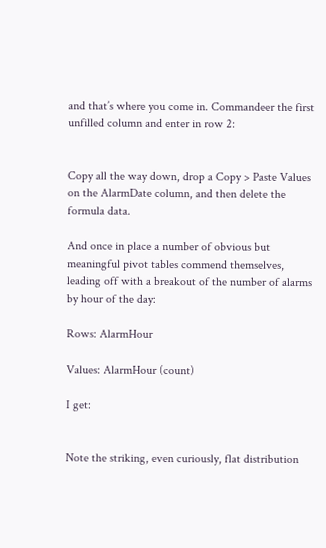and that’s where you come in. Commandeer the first unfilled column and enter in row 2:


Copy all the way down, drop a Copy > Paste Values on the AlarmDate column, and then delete the formula data.

And once in place a number of obvious but meaningful pivot tables commend themselves, leading off with a breakout of the number of alarms by hour of the day:

Rows: AlarmHour

Values: AlarmHour (count)

I get:


Note the striking, even curiously, flat distribution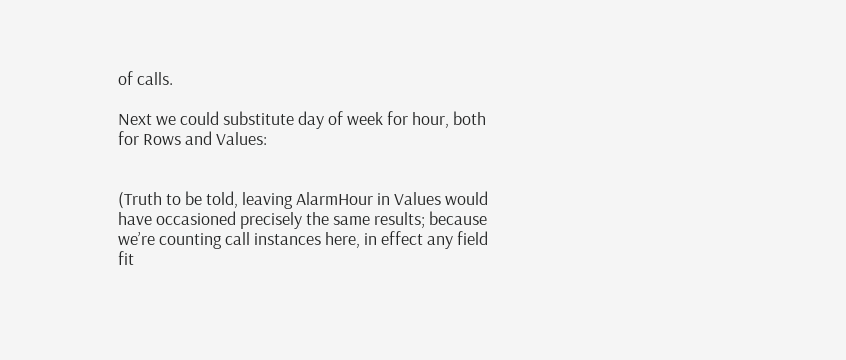of calls.

Next we could substitute day of week for hour, both for Rows and Values:


(Truth to be told, leaving AlarmHour in Values would have occasioned precisely the same results; because we’re counting call instances here, in effect any field fit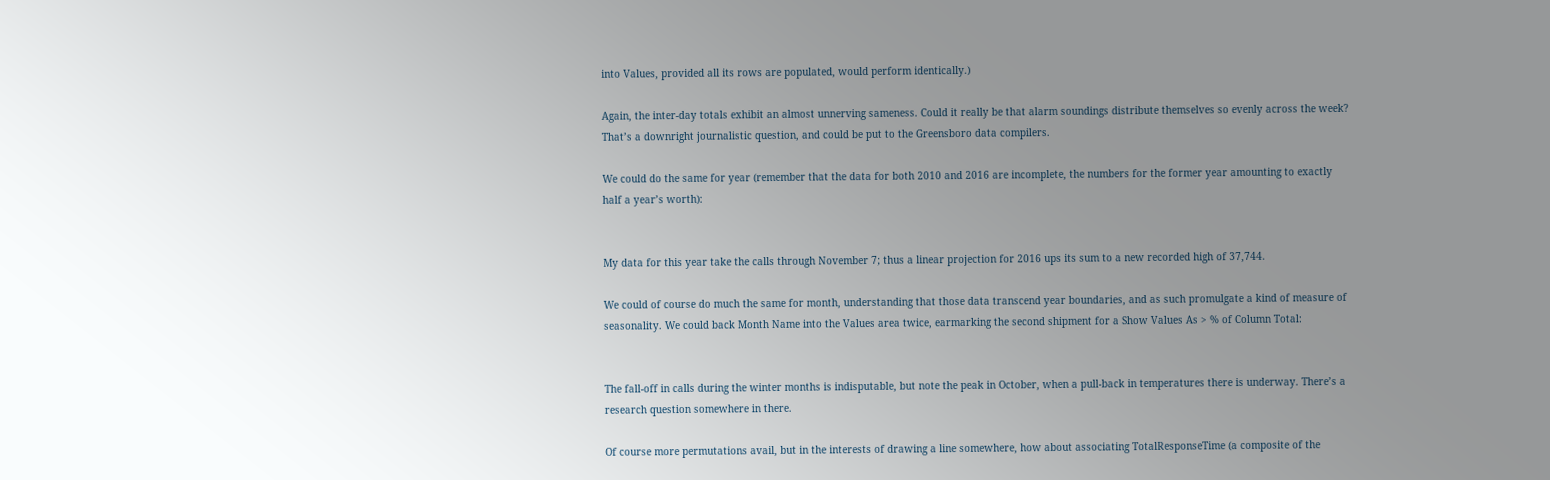into Values, provided all its rows are populated, would perform identically.)

Again, the inter-day totals exhibit an almost unnerving sameness. Could it really be that alarm soundings distribute themselves so evenly across the week? That’s a downright journalistic question, and could be put to the Greensboro data compilers.

We could do the same for year (remember that the data for both 2010 and 2016 are incomplete, the numbers for the former year amounting to exactly half a year’s worth):


My data for this year take the calls through November 7; thus a linear projection for 2016 ups its sum to a new recorded high of 37,744.

We could of course do much the same for month, understanding that those data transcend year boundaries, and as such promulgate a kind of measure of seasonality. We could back Month Name into the Values area twice, earmarking the second shipment for a Show Values As > % of Column Total:


The fall-off in calls during the winter months is indisputable, but note the peak in October, when a pull-back in temperatures there is underway. There’s a research question somewhere in there.

Of course more permutations avail, but in the interests of drawing a line somewhere, how about associating TotalResponseTime (a composite of the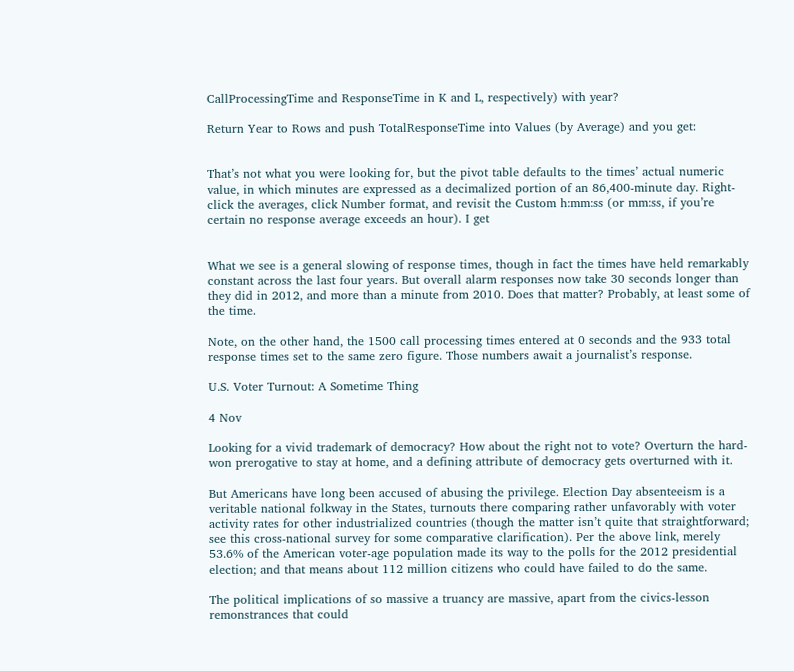CallProcessingTime and ResponseTime in K and L, respectively) with year?

Return Year to Rows and push TotalResponseTime into Values (by Average) and you get:


That’s not what you were looking for, but the pivot table defaults to the times’ actual numeric value, in which minutes are expressed as a decimalized portion of an 86,400-minute day. Right-click the averages, click Number format, and revisit the Custom h:mm:ss (or mm:ss, if you’re certain no response average exceeds an hour). I get


What we see is a general slowing of response times, though in fact the times have held remarkably constant across the last four years. But overall alarm responses now take 30 seconds longer than they did in 2012, and more than a minute from 2010. Does that matter? Probably, at least some of the time.

Note, on the other hand, the 1500 call processing times entered at 0 seconds and the 933 total response times set to the same zero figure. Those numbers await a journalist’s response.

U.S. Voter Turnout: A Sometime Thing

4 Nov

Looking for a vivid trademark of democracy? How about the right not to vote? Overturn the hard-won prerogative to stay at home, and a defining attribute of democracy gets overturned with it.

But Americans have long been accused of abusing the privilege. Election Day absenteeism is a veritable national folkway in the States, turnouts there comparing rather unfavorably with voter activity rates for other industrialized countries (though the matter isn’t quite that straightforward; see this cross-national survey for some comparative clarification). Per the above link, merely 53.6% of the American voter-age population made its way to the polls for the 2012 presidential election; and that means about 112 million citizens who could have failed to do the same.

The political implications of so massive a truancy are massive, apart from the civics-lesson remonstrances that could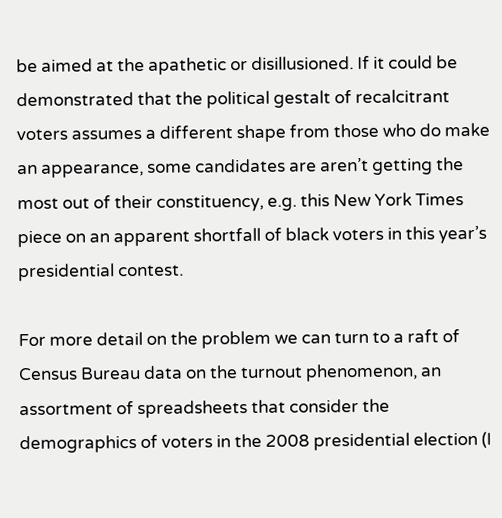be aimed at the apathetic or disillusioned. If it could be demonstrated that the political gestalt of recalcitrant voters assumes a different shape from those who do make an appearance, some candidates are aren’t getting the most out of their constituency, e.g. this New York Times piece on an apparent shortfall of black voters in this year’s presidential contest.

For more detail on the problem we can turn to a raft of Census Bureau data on the turnout phenomenon, an assortment of spreadsheets that consider the demographics of voters in the 2008 presidential election (I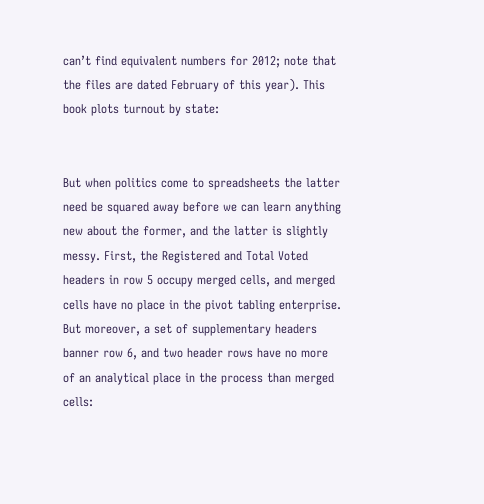can’t find equivalent numbers for 2012; note that the files are dated February of this year). This book plots turnout by state:


But when politics come to spreadsheets the latter need be squared away before we can learn anything new about the former, and the latter is slightly messy. First, the Registered and Total Voted headers in row 5 occupy merged cells, and merged cells have no place in the pivot tabling enterprise. But moreover, a set of supplementary headers banner row 6, and two header rows have no more of an analytical place in the process than merged cells: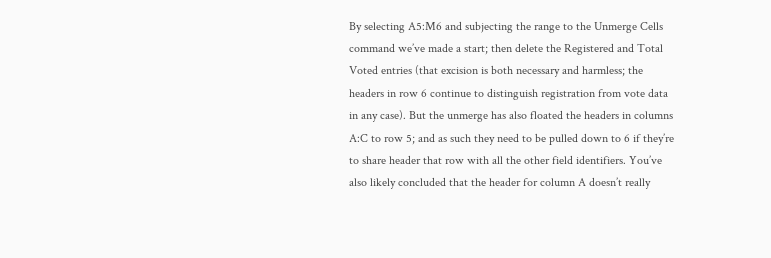By selecting A5:M6 and subjecting the range to the Unmerge Cells command we’ve made a start; then delete the Registered and Total Voted entries (that excision is both necessary and harmless; the headers in row 6 continue to distinguish registration from vote data in any case). But the unmerge has also floated the headers in columns A:C to row 5; and as such they need to be pulled down to 6 if they’re to share header that row with all the other field identifiers. You’ve also likely concluded that the header for column A doesn’t really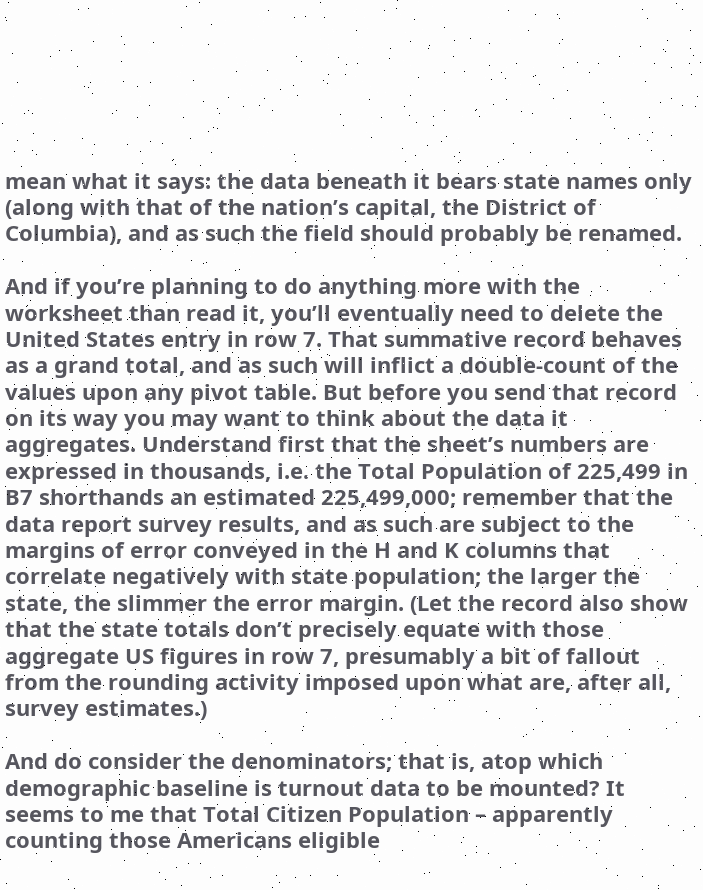mean what it says: the data beneath it bears state names only (along with that of the nation’s capital, the District of Columbia), and as such the field should probably be renamed.

And if you’re planning to do anything more with the worksheet than read it, you’ll eventually need to delete the United States entry in row 7. That summative record behaves as a grand total, and as such will inflict a double-count of the values upon any pivot table. But before you send that record on its way you may want to think about the data it aggregates. Understand first that the sheet’s numbers are expressed in thousands, i.e. the Total Population of 225,499 in B7 shorthands an estimated 225,499,000; remember that the data report survey results, and as such are subject to the margins of error conveyed in the H and K columns that correlate negatively with state population; the larger the state, the slimmer the error margin. (Let the record also show that the state totals don’t precisely equate with those aggregate US figures in row 7, presumably a bit of fallout from the rounding activity imposed upon what are, after all, survey estimates.)

And do consider the denominators; that is, atop which demographic baseline is turnout data to be mounted? It seems to me that Total Citizen Population – apparently counting those Americans eligible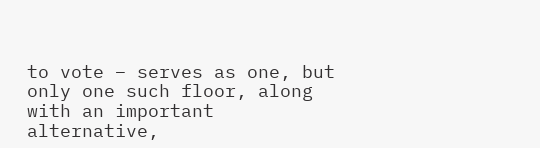to vote – serves as one, but only one such floor, along with an important alternative,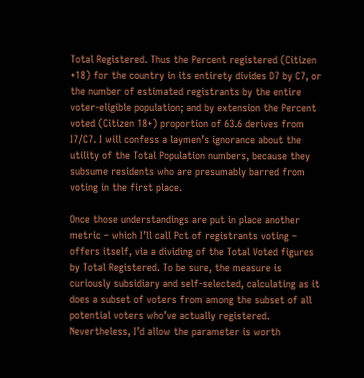Total Registered. Thus the Percent registered (Citizen +18) for the country in its entirety divides D7 by C7, or the number of estimated registrants by the entire voter-eligible population; and by extension the Percent voted (Citizen 18+) proportion of 63.6 derives from I7/C7. I will confess a laymen’s ignorance about the utility of the Total Population numbers, because they subsume residents who are presumably barred from voting in the first place.

Once those understandings are put in place another metric – which I’ll call Pct of registrants voting – offers itself, via a dividing of the Total Voted figures by Total Registered. To be sure, the measure is curiously subsidiary and self-selected, calculating as it does a subset of voters from among the subset of all potential voters who’ve actually registered. Nevertheless, I’d allow the parameter is worth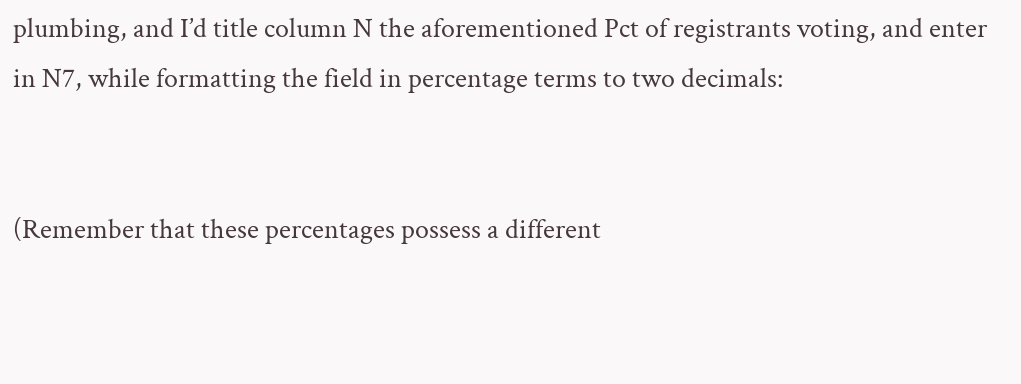plumbing, and I’d title column N the aforementioned Pct of registrants voting, and enter in N7, while formatting the field in percentage terms to two decimals:


(Remember that these percentages possess a different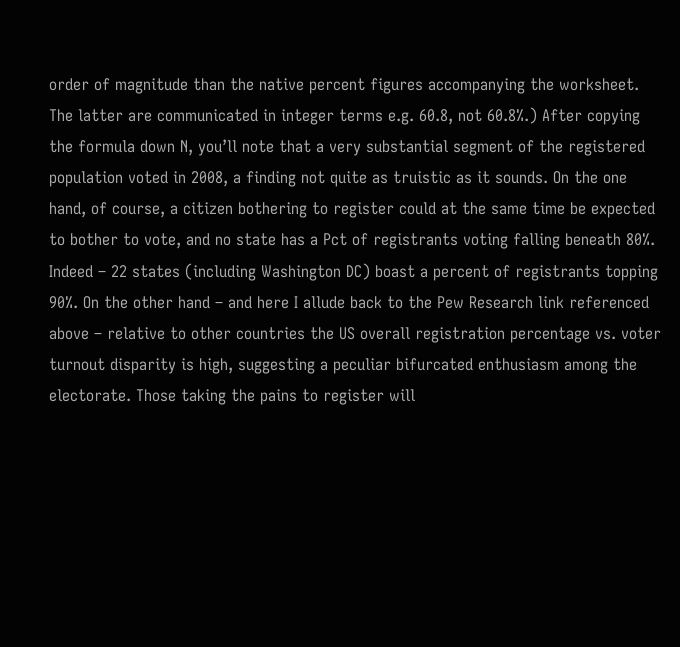order of magnitude than the native percent figures accompanying the worksheet. The latter are communicated in integer terms e.g. 60.8, not 60.8%.) After copying the formula down N, you’ll note that a very substantial segment of the registered population voted in 2008, a finding not quite as truistic as it sounds. On the one hand, of course, a citizen bothering to register could at the same time be expected to bother to vote, and no state has a Pct of registrants voting falling beneath 80%. Indeed – 22 states (including Washington DC) boast a percent of registrants topping 90%. On the other hand – and here I allude back to the Pew Research link referenced above – relative to other countries the US overall registration percentage vs. voter turnout disparity is high, suggesting a peculiar bifurcated enthusiasm among the electorate. Those taking the pains to register will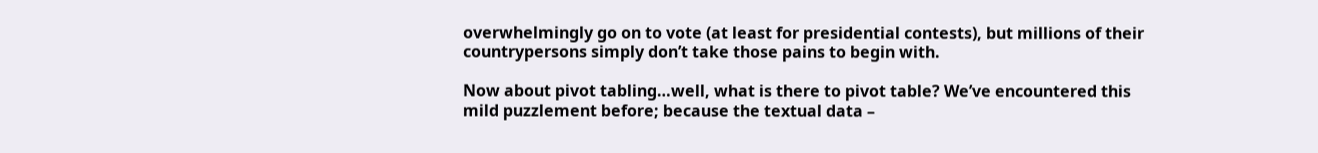overwhelmingly go on to vote (at least for presidential contests), but millions of their countrypersons simply don’t take those pains to begin with.

Now about pivot tabling…well, what is there to pivot table? We’ve encountered this mild puzzlement before; because the textual data –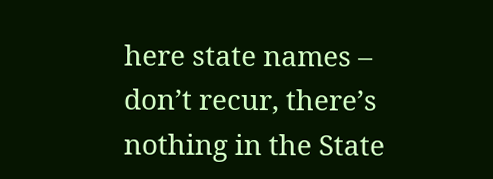here state names – don’t recur, there’s nothing in the State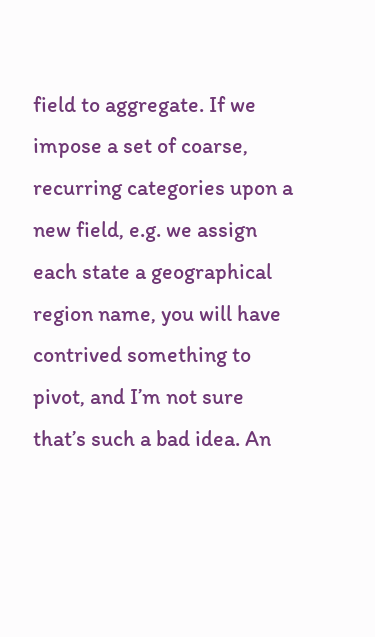field to aggregate. If we impose a set of coarse, recurring categories upon a new field, e.g. we assign each state a geographical region name, you will have contrived something to pivot, and I’m not sure that’s such a bad idea. An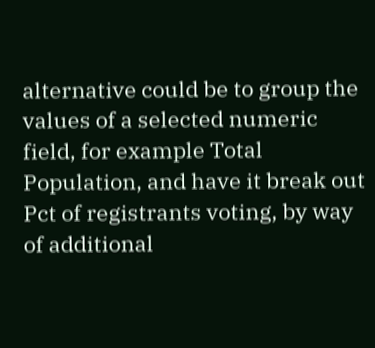alternative could be to group the values of a selected numeric field, for example Total Population, and have it break out Pct of registrants voting, by way of additional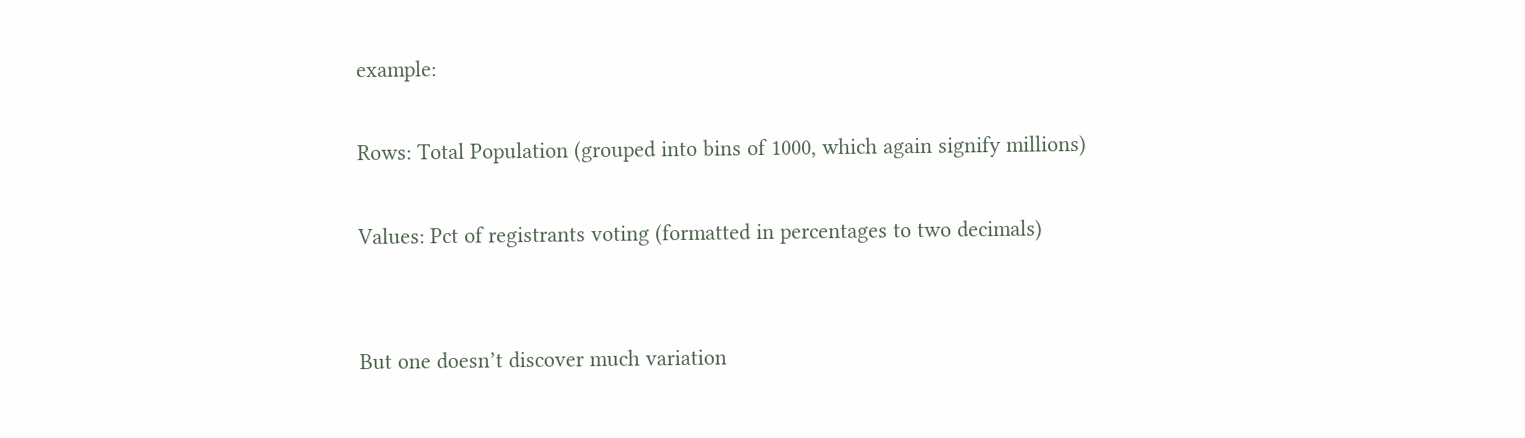example:

Rows: Total Population (grouped into bins of 1000, which again signify millions)

Values: Pct of registrants voting (formatted in percentages to two decimals)


But one doesn’t discover much variation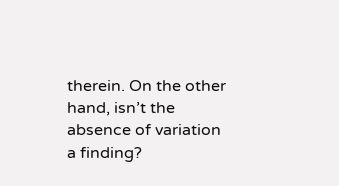therein. On the other hand, isn’t the absence of variation a finding?